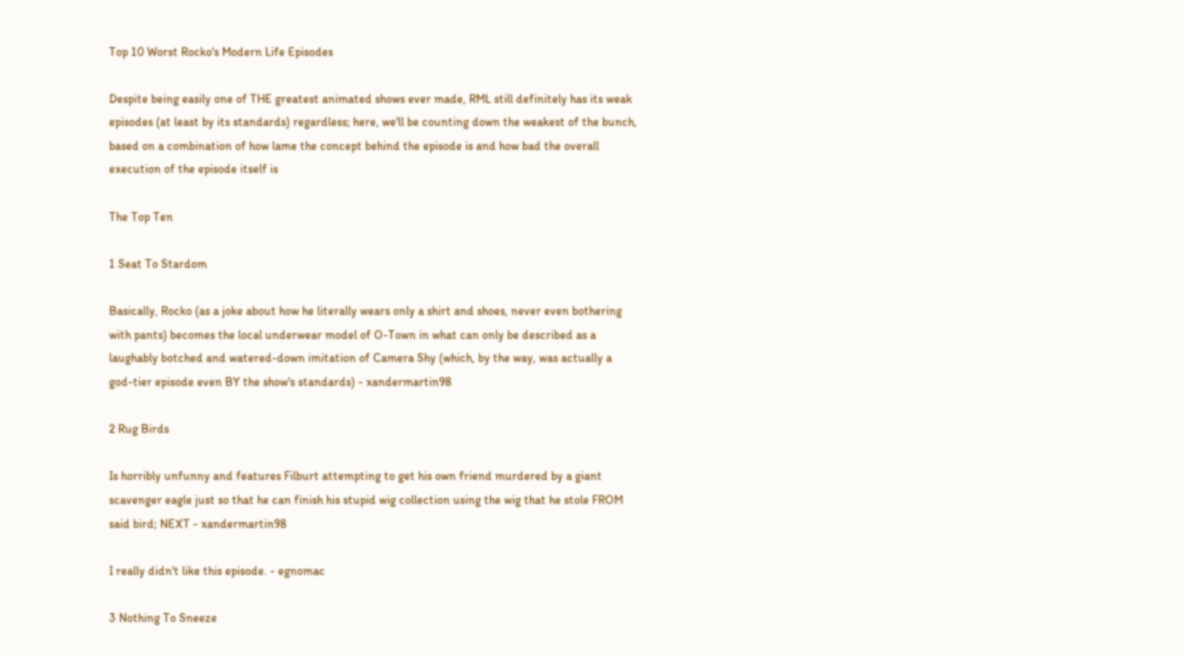Top 10 Worst Rocko's Modern Life Episodes

Despite being easily one of THE greatest animated shows ever made, RML still definitely has its weak episodes (at least by its standards) regardless; here, we'll be counting down the weakest of the bunch, based on a combination of how lame the concept behind the episode is and how bad the overall execution of the episode itself is

The Top Ten

1 Seat To Stardom

Basically, Rocko (as a joke about how he literally wears only a shirt and shoes, never even bothering with pants) becomes the local underwear model of O-Town in what can only be described as a laughably botched and watered-down imitation of Camera Shy (which, by the way, was actually a god-tier episode even BY the show's standards) - xandermartin98

2 Rug Birds

Is horribly unfunny and features Filburt attempting to get his own friend murdered by a giant scavenger eagle just so that he can finish his stupid wig collection using the wig that he stole FROM said bird; NEXT - xandermartin98

I really didn't like this episode. - egnomac

3 Nothing To Sneeze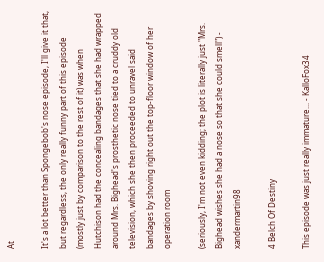At

It's a lot better than Spongebob's nose episode, I'll give it that, but regardless, the only really funny part of this episode (mostly just by comparison to the rest of it) was when Hutchison had the concealing bandages that she had wrapped around Mrs. Bighead's prosthetic nose tied to a cruddy old television, which she then proceeded to unravel said bandages by shoving right out the top-floor window of her operation room

(seriously, I'm not even kidding; the plot is literally just "Mrs. Bighead wishes she had a nose so that she could smell") - xandermartin98

4 Belch Of Destiny

This episode was just really immature... - KalloFox34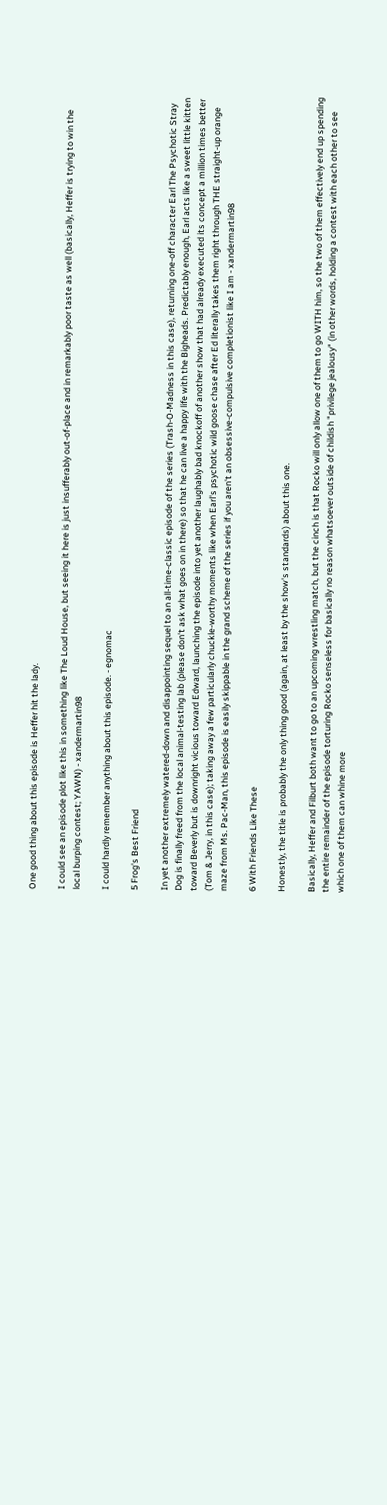One good thing about this episode is Heffer hit the lady.

I could see an episode plot like this in something like The Loud House, but seeing it here is just insufferably out-of-place and in remarkably poor taste as well (basically, Heffer is trying to win the local burping contest; YAWN) - xandermartin98

I could hardly remember anything about this episode. - egnomac

5 Frog's Best Friend

In yet another extremely watered-down and disappointing sequel to an all-time-classic episode of the series (Trash-O-Madness in this case), returning one-off character Earl The Psychotic Stray Dog is finally freed from the local animal-testing lab (please don't ask what goes on in there) so that he can live a happy life with the Bigheads. Predictably enough, Earl acts like a sweet little kitten toward Beverly but is downright vicious toward Edward, launching the episode into yet another laughably bad knockoff of another show that had already executed its concept a million times better (Tom & Jerry, in this case); taking away a few particularly chuckle-worthy moments like when Earl's psychotic wild goose chase after Ed literally takes them right through THE straight-up orange maze from Ms. Pac-Man, this episode is easily skippable in the grand scheme of the series if you aren't an obsessive-compulsive completionist like I am - xandermartin98

6 With Friends Like These

Honestly, the title is probably the only thing good (again, at least by the show's standards) about this one.

Basically, Heffer and Filburt both want to go to an upcoming wrestling match, but the cinch is that Rocko will only allow one of them to go WITH him, so the two of them effectively end up spending the entire remainder of the episode torturing Rocko senseless for basically no reason whatsoever outside of childish "privilege jealousy" (in other words, holding a contest with each other to see which one of them can whine more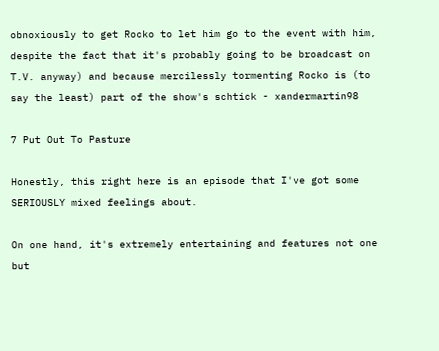obnoxiously to get Rocko to let him go to the event with him, despite the fact that it's probably going to be broadcast on T.V. anyway) and because mercilessly tormenting Rocko is (to say the least) part of the show's schtick - xandermartin98

7 Put Out To Pasture

Honestly, this right here is an episode that I've got some SERIOUSLY mixed feelings about.

On one hand, it's extremely entertaining and features not one but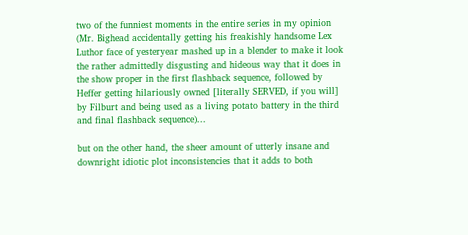two of the funniest moments in the entire series in my opinion (Mr. Bighead accidentally getting his freakishly handsome Lex Luthor face of yesteryear mashed up in a blender to make it look the rather admittedly disgusting and hideous way that it does in the show proper in the first flashback sequence, followed by Heffer getting hilariously owned [literally SERVED, if you will] by Filburt and being used as a living potato battery in the third and final flashback sequence)...

but on the other hand, the sheer amount of utterly insane and downright idiotic plot inconsistencies that it adds to both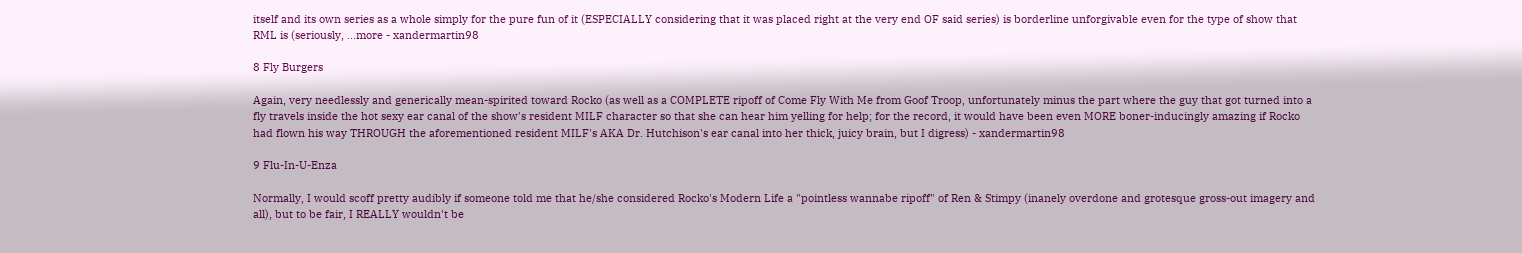itself and its own series as a whole simply for the pure fun of it (ESPECIALLY considering that it was placed right at the very end OF said series) is borderline unforgivable even for the type of show that RML is (seriously, ...more - xandermartin98

8 Fly Burgers

Again, very needlessly and generically mean-spirited toward Rocko (as well as a COMPLETE ripoff of Come Fly With Me from Goof Troop, unfortunately minus the part where the guy that got turned into a fly travels inside the hot sexy ear canal of the show's resident MILF character so that she can hear him yelling for help; for the record, it would have been even MORE boner-inducingly amazing if Rocko had flown his way THROUGH the aforementioned resident MILF's AKA Dr. Hutchison's ear canal into her thick, juicy brain, but I digress) - xandermartin98

9 Flu-In-U-Enza

Normally, I would scoff pretty audibly if someone told me that he/she considered Rocko's Modern Life a "pointless wannabe ripoff" of Ren & Stimpy (inanely overdone and grotesque gross-out imagery and all), but to be fair, I REALLY wouldn't be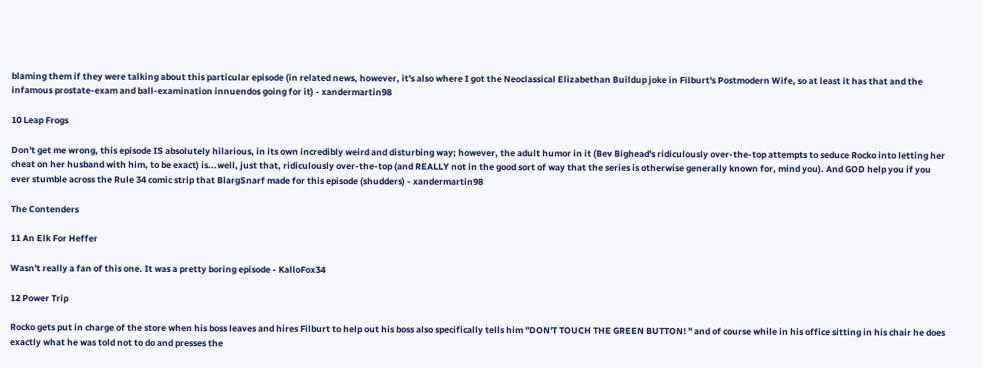blaming them if they were talking about this particular episode (in related news, however, it's also where I got the Neoclassical Elizabethan Buildup joke in Filburt's Postmodern Wife, so at least it has that and the infamous prostate-exam and ball-examination innuendos going for it) - xandermartin98

10 Leap Frogs

Don't get me wrong, this episode IS absolutely hilarious, in its own incredibly weird and disturbing way; however, the adult humor in it (Bev Bighead's ridiculously over-the-top attempts to seduce Rocko into letting her cheat on her husband with him, to be exact) is...well, just that, ridiculously over-the-top (and REALLY not in the good sort of way that the series is otherwise generally known for, mind you). And GOD help you if you ever stumble across the Rule 34 comic strip that BlargSnarf made for this episode (shudders) - xandermartin98

The Contenders

11 An Elk For Heffer

Wasn't really a fan of this one. It was a pretty boring episode - KalloFox34

12 Power Trip

Rocko gets put in charge of the store when his boss leaves and hires Filburt to help out his boss also specifically tells him "DON'T TOUCH THE GREEN BUTTON! " and of course while in his office sitting in his chair he does exactly what he was told not to do and presses the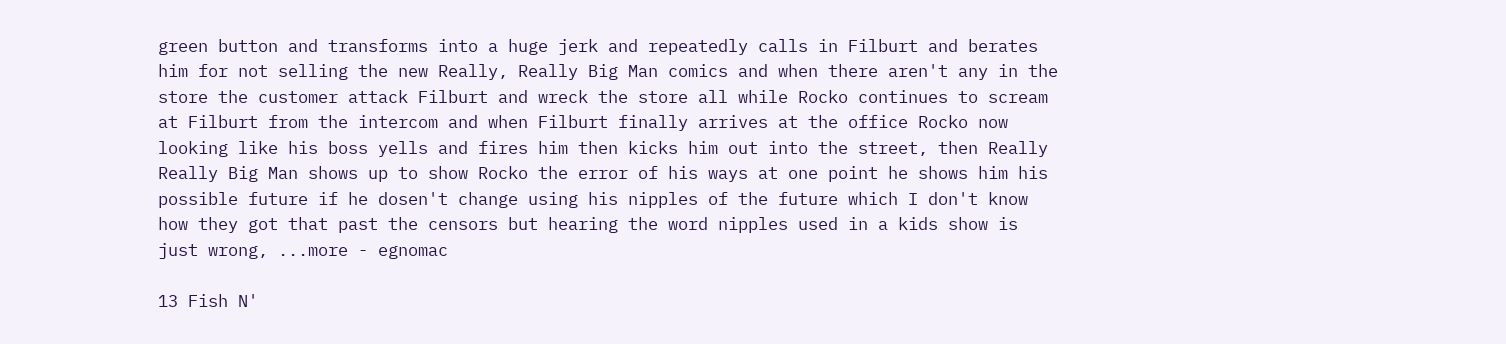green button and transforms into a huge jerk and repeatedly calls in Filburt and berates him for not selling the new Really, Really Big Man comics and when there aren't any in the store the customer attack Filburt and wreck the store all while Rocko continues to scream at Filburt from the intercom and when Filburt finally arrives at the office Rocko now looking like his boss yells and fires him then kicks him out into the street, then Really Really Big Man shows up to show Rocko the error of his ways at one point he shows him his possible future if he dosen't change using his nipples of the future which I don't know how they got that past the censors but hearing the word nipples used in a kids show is just wrong, ...more - egnomac

13 Fish N'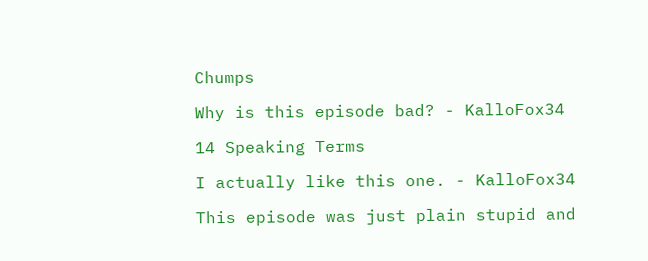Chumps

Why is this episode bad? - KalloFox34

14 Speaking Terms

I actually like this one. - KalloFox34

This episode was just plain stupid and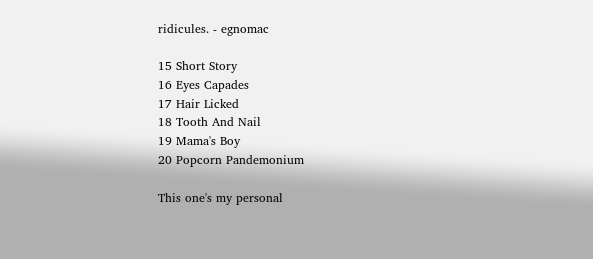ridicules. - egnomac

15 Short Story
16 Eyes Capades
17 Hair Licked
18 Tooth And Nail
19 Mama's Boy
20 Popcorn Pandemonium

This one's my personal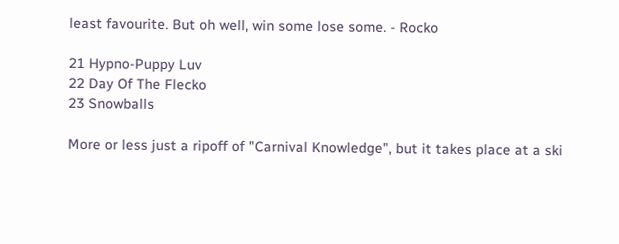least favourite. But oh well, win some lose some. - Rocko

21 Hypno-Puppy Luv
22 Day Of The Flecko
23 Snowballs

More or less just a ripoff of "Carnival Knowledge", but it takes place at a ski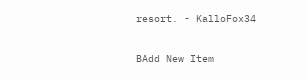resort. - KalloFox34

BAdd New Item